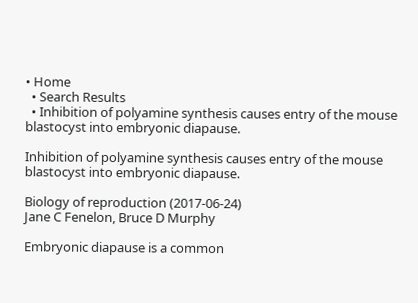• Home
  • Search Results
  • Inhibition of polyamine synthesis causes entry of the mouse blastocyst into embryonic diapause.

Inhibition of polyamine synthesis causes entry of the mouse blastocyst into embryonic diapause.

Biology of reproduction (2017-06-24)
Jane C Fenelon, Bruce D Murphy

Embryonic diapause is a common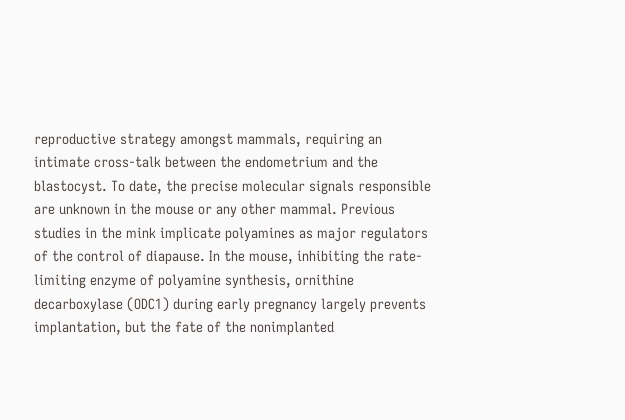reproductive strategy amongst mammals, requiring an intimate cross-talk between the endometrium and the blastocyst. To date, the precise molecular signals responsible are unknown in the mouse or any other mammal. Previous studies in the mink implicate polyamines as major regulators of the control of diapause. In the mouse, inhibiting the rate-limiting enzyme of polyamine synthesis, ornithine decarboxylase (ODC1) during early pregnancy largely prevents implantation, but the fate of the nonimplanted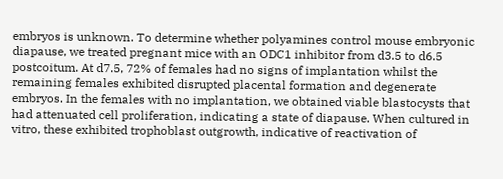embryos is unknown. To determine whether polyamines control mouse embryonic diapause, we treated pregnant mice with an ODC1 inhibitor from d3.5 to d6.5 postcoitum. At d7.5, 72% of females had no signs of implantation whilst the remaining females exhibited disrupted placental formation and degenerate embryos. In the females with no implantation, we obtained viable blastocysts that had attenuated cell proliferation, indicating a state of diapause. When cultured in vitro, these exhibited trophoblast outgrowth, indicative of reactivation of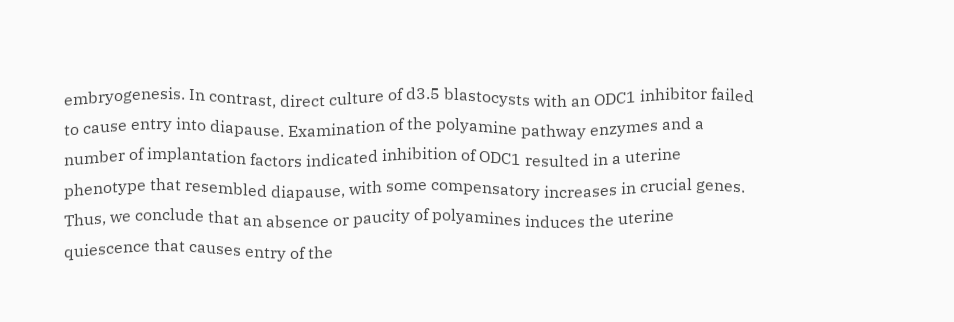embryogenesis. In contrast, direct culture of d3.5 blastocysts with an ODC1 inhibitor failed to cause entry into diapause. Examination of the polyamine pathway enzymes and a number of implantation factors indicated inhibition of ODC1 resulted in a uterine phenotype that resembled diapause, with some compensatory increases in crucial genes. Thus, we conclude that an absence or paucity of polyamines induces the uterine quiescence that causes entry of the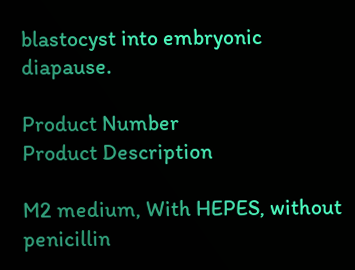blastocyst into embryonic diapause.

Product Number
Product Description

M2 medium, With HEPES, without penicillin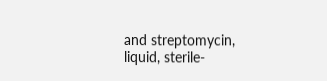and streptomycin, liquid, sterile-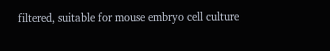filtered, suitable for mouse embryo cell culture